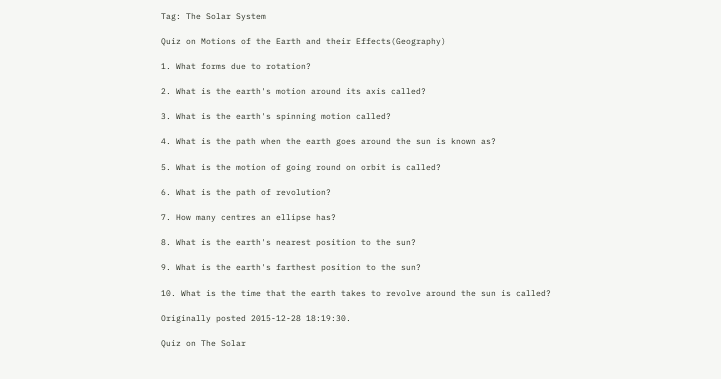Tag: The Solar System

Quiz on Motions of the Earth and their Effects(Geography)

1. What forms due to rotation?

2. What is the earth's motion around its axis called?

3. What is the earth's spinning motion called?

4. What is the path when the earth goes around the sun is known as?

5. What is the motion of going round on orbit is called?

6. What is the path of revolution?

7. How many centres an ellipse has?

8. What is the earth's nearest position to the sun?

9. What is the earth's farthest position to the sun?

10. What is the time that the earth takes to revolve around the sun is called?

Originally posted 2015-12-28 18:19:30.

Quiz on The Solar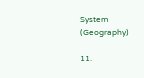System (Geography)

11.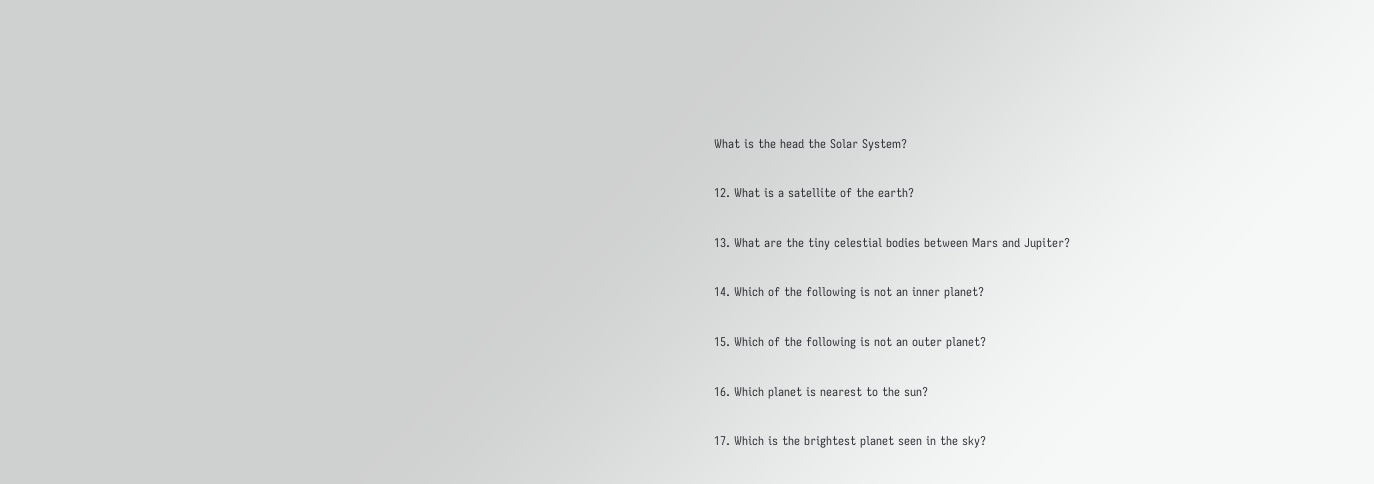What is the head the Solar System?

12. What is a satellite of the earth?

13. What are the tiny celestial bodies between Mars and Jupiter?

14. Which of the following is not an inner planet?

15. Which of the following is not an outer planet?

16. Which planet is nearest to the sun?

17. Which is the brightest planet seen in the sky?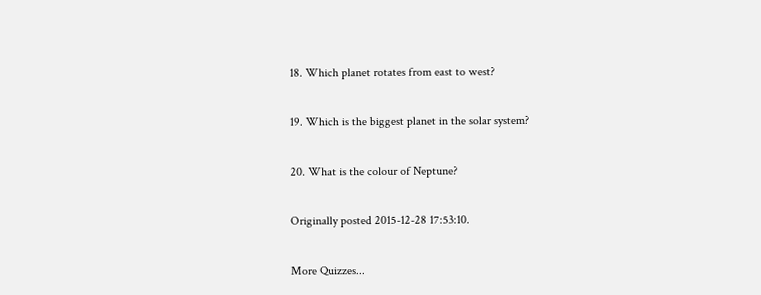18. Which planet rotates from east to west?

19. Which is the biggest planet in the solar system?

20. What is the colour of Neptune?

Originally posted 2015-12-28 17:53:10.

More Quizzes...